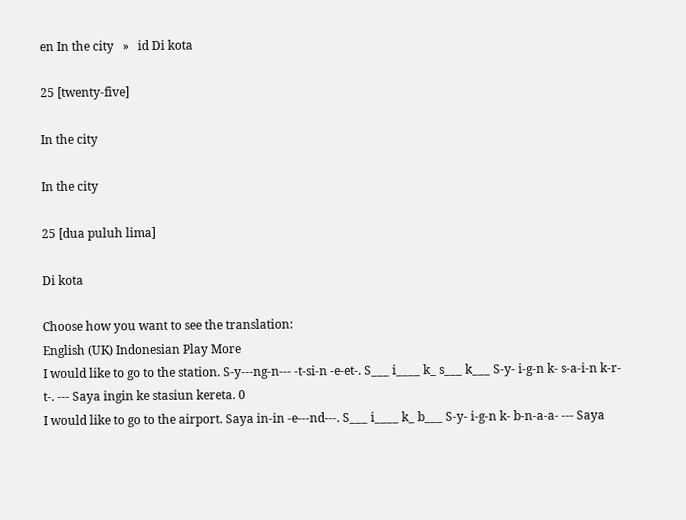en In the city   »   id Di kota

25 [twenty-five]

In the city

In the city

25 [dua puluh lima]

Di kota

Choose how you want to see the translation:
English (UK) Indonesian Play More
I would like to go to the station. S-y---ng-n--- -t-si-n -e-et-. S___ i____ k_ s___ k___ S-y- i-g-n k- s-a-i-n k-r-t-. --- Saya ingin ke stasiun kereta. 0
I would like to go to the airport. Saya in-in -e---nd---. S___ i____ k_ b___ S-y- i-g-n k- b-n-a-a- --- Saya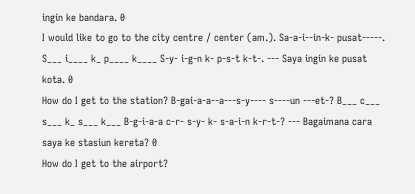ingin ke bandara. 0
I would like to go to the city centre / center (am.). Sa-a-i--in-k- pusat-----. S___ i____ k_ p____ k____ S-y- i-g-n k- p-s-t k-t-. --- Saya ingin ke pusat kota. 0
How do I get to the station? B-gai-a-a--a---s-y---- s----un ---et-? B___ c___ s___ k_ s___ k___ B-g-i-a-a c-r- s-y- k- s-a-i-n k-r-t-? --- Bagaimana cara saya ke stasiun kereta? 0
How do I get to the airport?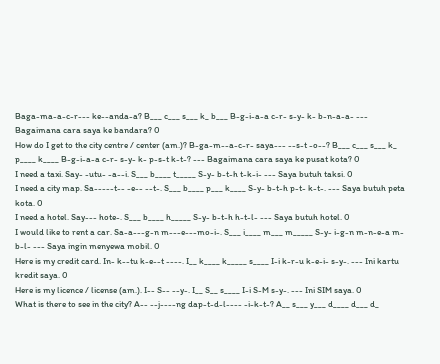Baga-ma-a-c-r--- ke--anda-a? B___ c___ s___ k_ b___ B-g-i-a-a c-r- s-y- k- b-n-a-a- --- Bagaimana cara saya ke bandara? 0
How do I get to the city centre / center (am.)? B-ga-m--a-c-r- saya--- --s-t -o--? B___ c___ s___ k_ p____ k____ B-g-i-a-a c-r- s-y- k- p-s-t k-t-? --- Bagaimana cara saya ke pusat kota? 0
I need a taxi. Say- -utu- -a--i. S___ b____ t_____ S-y- b-t-h t-k-i- --- Saya butuh taksi. 0
I need a city map. Sa-----t-- -e-- --t-. S___ b____ p___ k____ S-y- b-t-h p-t- k-t-. --- Saya butuh peta kota. 0
I need a hotel. Say--- hote-. S___ b____ h_____ S-y- b-t-h h-t-l- --- Saya butuh hotel. 0
I would like to rent a car. Sa-a---g-n m---e---mo-i-. S___ i____ m___ m_____ S-y- i-g-n m-n-e-a m-b-l- --- Saya ingin menyewa mobil. 0
Here is my credit card. In- k--tu k-e--t ----. I__ k____ k_____ s____ I-i k-r-u k-e-i- s-y-. --- Ini kartu kredit saya. 0
Here is my licence / license (am.). I-- S-- --y-. I__ S__ s____ I-i S-M s-y-. --- Ini SIM saya. 0
What is there to see in the city? A-- --j----ng dap-t-d-l---- -i-k-t-? A__ s___ y___ d____ d___ d_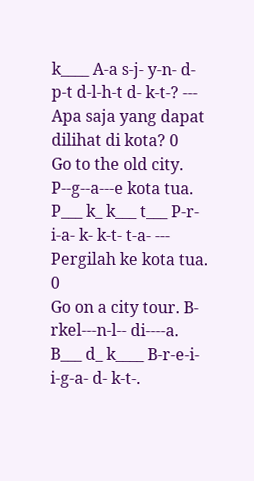k____ A-a s-j- y-n- d-p-t d-l-h-t d- k-t-? --- Apa saja yang dapat dilihat di kota? 0
Go to the old city. P--g--a---e kota tua. P___ k_ k___ t___ P-r-i-a- k- k-t- t-a- --- Pergilah ke kota tua. 0
Go on a city tour. B-rkel---n-l-- di----a. B___ d_ k____ B-r-e-i-i-g-a- d- k-t-.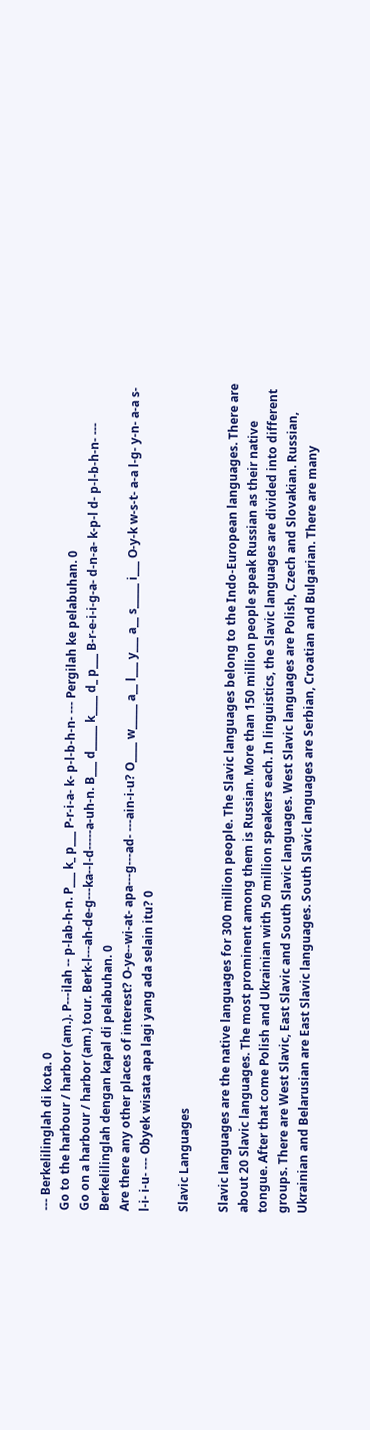--- Berkelilinglah di kota. 0
Go to the harbour / harbor (am.). P---ilah -- p-lab-h-n. P___ k_ p___ P-r-i-a- k- p-l-b-h-n- --- Pergilah ke pelabuhan. 0
Go on a harbour / harbor (am.) tour. Berk-l---ah-de-g---ka--l-d-----a-uh-n. B___ d_____ k____ d_ p___ B-r-e-i-i-g-a- d-n-a- k-p-l d- p-l-b-h-n- --- Berkelilinglah dengan kapal di pelabuhan. 0
Are there any other places of interest? O-ye--wi-at- apa---g---ad- ---ain-i-u? O____ w_____ a__ l___ y___ a__ s_____ i___ O-y-k w-s-t- a-a l-g- y-n- a-a s-l-i- i-u- --- Obyek wisata apa lagi yang ada selain itu? 0

Slavic Languages

Slavic languages are the native languages for 300 million people. The Slavic languages belong to the Indo-European languages. There are about 20 Slavic languages. The most prominent among them is Russian. More than 150 million people speak Russian as their native tongue. After that come Polish and Ukrainian with 50 million speakers each. In linguistics, the Slavic languages are divided into different groups. There are West Slavic, East Slavic and South Slavic languages. West Slavic languages are Polish, Czech and Slovakian. Russian, Ukrainian and Belarusian are East Slavic languages. South Slavic languages are Serbian, Croatian and Bulgarian. There are many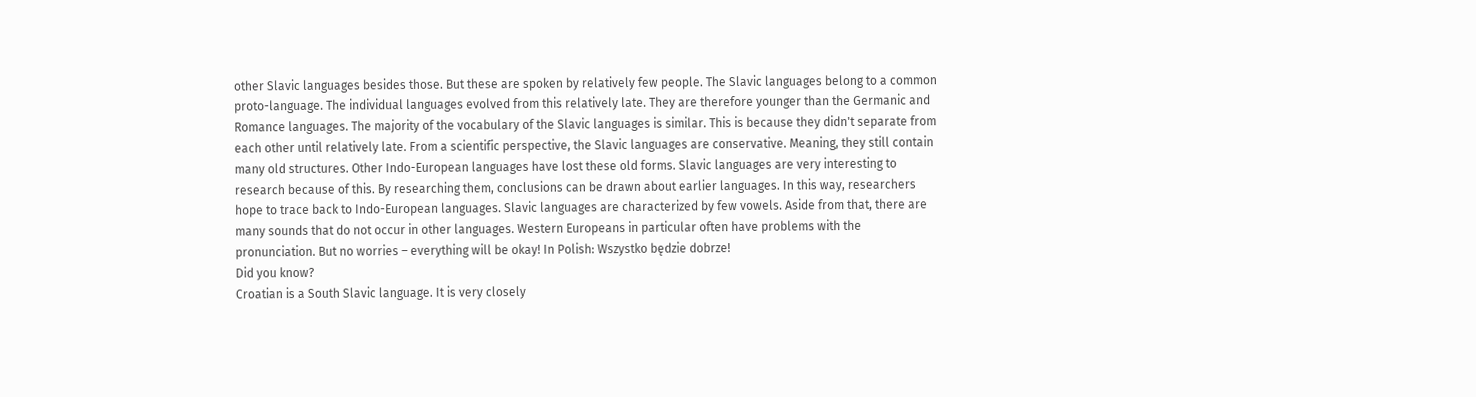other Slavic languages besides those. But these are spoken by relatively few people. The Slavic languages belong to a common proto-language. The individual languages evolved from this relatively late. They are therefore younger than the Germanic and Romance languages. The majority of the vocabulary of the Slavic languages is similar. This is because they didn't separate from each other until relatively late. From a scientific perspective, the Slavic languages are conservative. Meaning, they still contain many old structures. Other Indo-European languages have lost these old forms. Slavic languages are very interesting to research because of this. By researching them, conclusions can be drawn about earlier languages. In this way, researchers hope to trace back to Indo-European languages. Slavic languages are characterized by few vowels. Aside from that, there are many sounds that do not occur in other languages. Western Europeans in particular often have problems with the pronunciation. But no worries – everything will be okay! In Polish: Wszystko będzie dobrze!
Did you know?
Croatian is a South Slavic language. It is very closely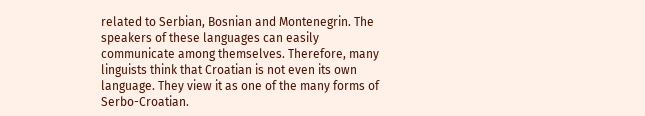related to Serbian, Bosnian and Montenegrin. The speakers of these languages can easily communicate among themselves. Therefore, many linguists think that Croatian is not even its own language. They view it as one of the many forms of Serbo-Croatian.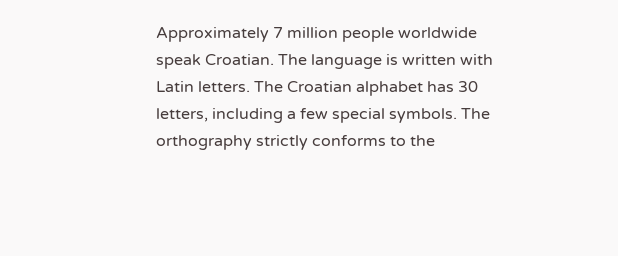Approximately 7 million people worldwide speak Croatian. The language is written with Latin letters. The Croatian alphabet has 30 letters, including a few special symbols. The orthography strictly conforms to the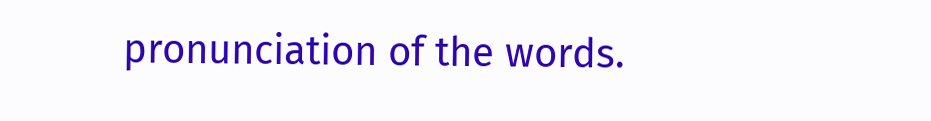pronunciation of the words.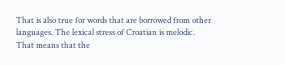That is also true for words that are borrowed from other languages. The lexical stress of Croatian is melodic. That means that the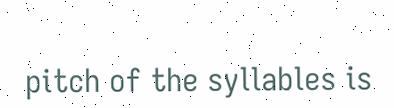pitch of the syllables is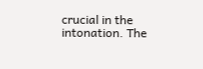crucial in the intonation. The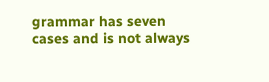grammar has seven cases and is not always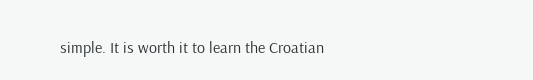simple. It is worth it to learn the Croatian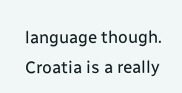language though. Croatia is a really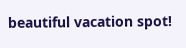beautiful vacation spot!